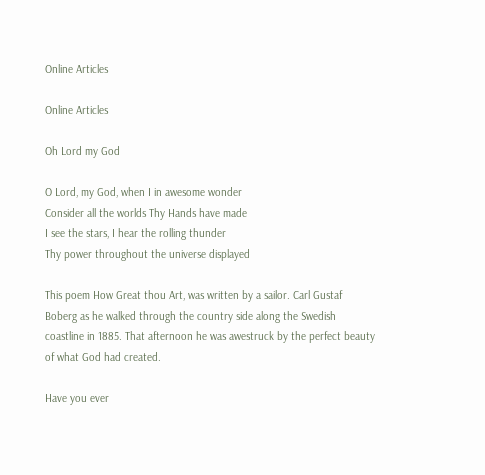Online Articles

Online Articles

Oh Lord my God

O Lord, my God, when I in awesome wonder
Consider all the worlds Thy Hands have made
I see the stars, I hear the rolling thunder
Thy power throughout the universe displayed

This poem How Great thou Art, was written by a sailor. Carl Gustaf Boberg as he walked through the country side along the Swedish coastline in 1885. That afternoon he was awestruck by the perfect beauty of what God had created.

Have you ever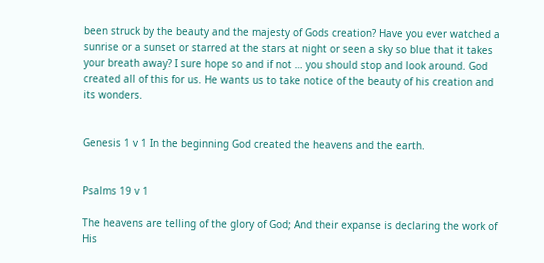been struck by the beauty and the majesty of Gods creation? Have you ever watched a sunrise or a sunset or starred at the stars at night or seen a sky so blue that it takes your breath away? I sure hope so and if not … you should stop and look around. God created all of this for us. He wants us to take notice of the beauty of his creation and its wonders.


Genesis 1 v 1 In the beginning God created the heavens and the earth.


Psalms 19 v 1

The heavens are telling of the glory of God; And their expanse is declaring the work of His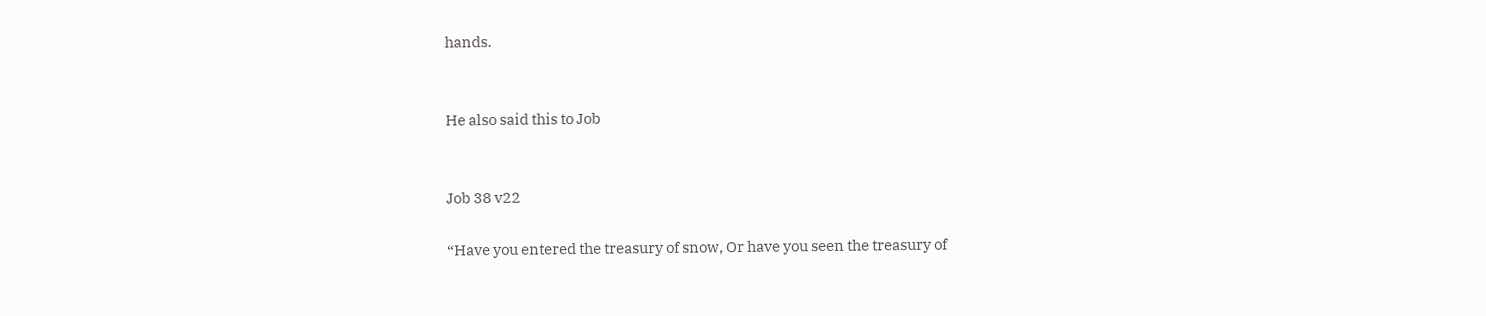hands.


He also said this to Job


Job 38 v22

“Have you entered the treasury of snow, Or have you seen the treasury of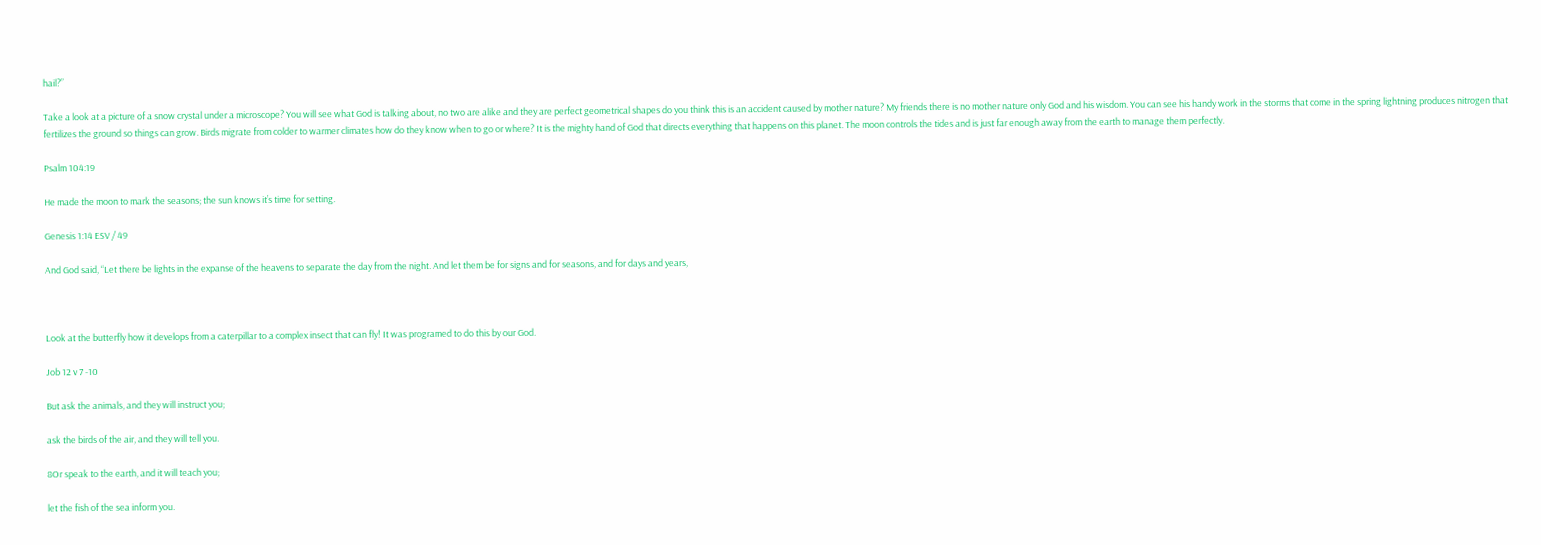hail?”

Take a look at a picture of a snow crystal under a microscope? You will see what God is talking about, no two are alike and they are perfect geometrical shapes do you think this is an accident caused by mother nature? My friends there is no mother nature only God and his wisdom. You can see his handy work in the storms that come in the spring lightning produces nitrogen that fertilizes the ground so things can grow. Birds migrate from colder to warmer climates how do they know when to go or where? It is the mighty hand of God that directs everything that happens on this planet. The moon controls the tides and is just far enough away from the earth to manage them perfectly.

Psalm 104:19

He made the moon to mark the seasons; the sun knows it’s time for setting.

Genesis 1:14 ESV / 49

And God said, “Let there be lights in the expanse of the heavens to separate the day from the night. And let them be for signs and for seasons, and for days and years,



Look at the butterfly how it develops from a caterpillar to a complex insect that can fly! It was programed to do this by our God.

Job 12 v 7 -10

But ask the animals, and they will instruct you;

ask the birds of the air, and they will tell you.

8Or speak to the earth, and it will teach you;

let the fish of the sea inform you.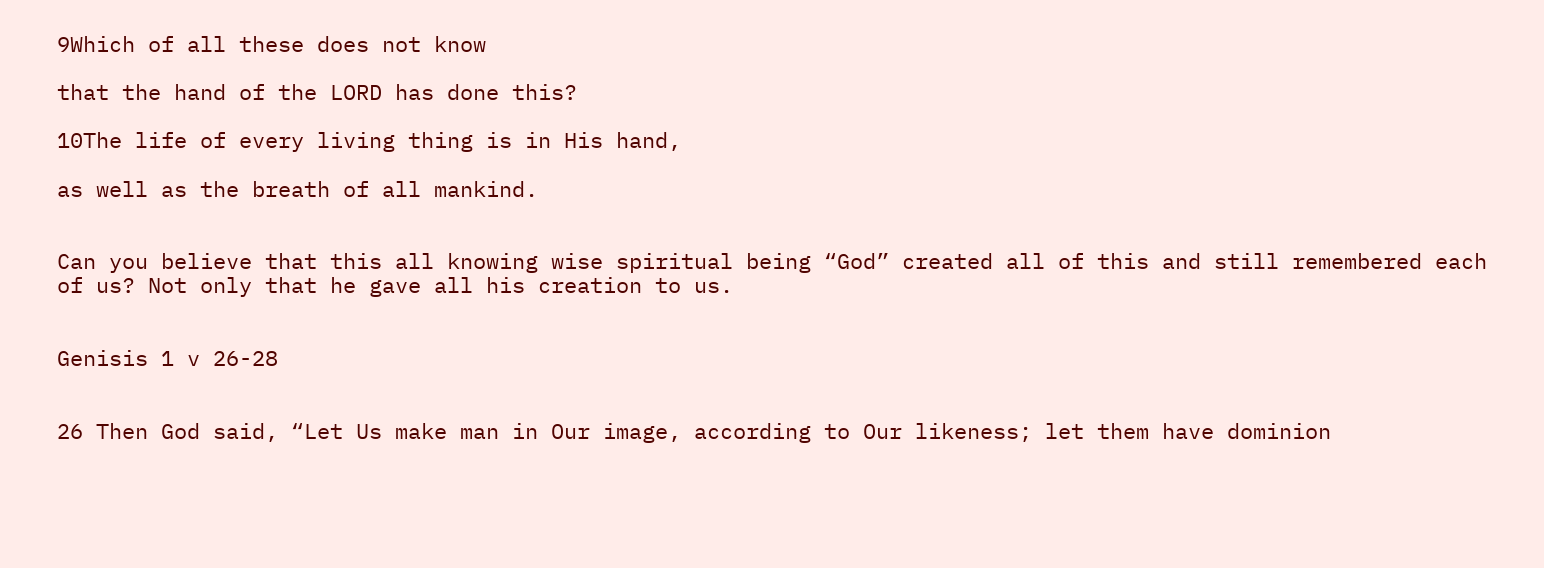9Which of all these does not know

that the hand of the LORD has done this?

10The life of every living thing is in His hand,

as well as the breath of all mankind.


Can you believe that this all knowing wise spiritual being “God” created all of this and still remembered each of us? Not only that he gave all his creation to us.


Genisis 1 v 26-28


26 Then God said, “Let Us make man in Our image, according to Our likeness; let them have dominion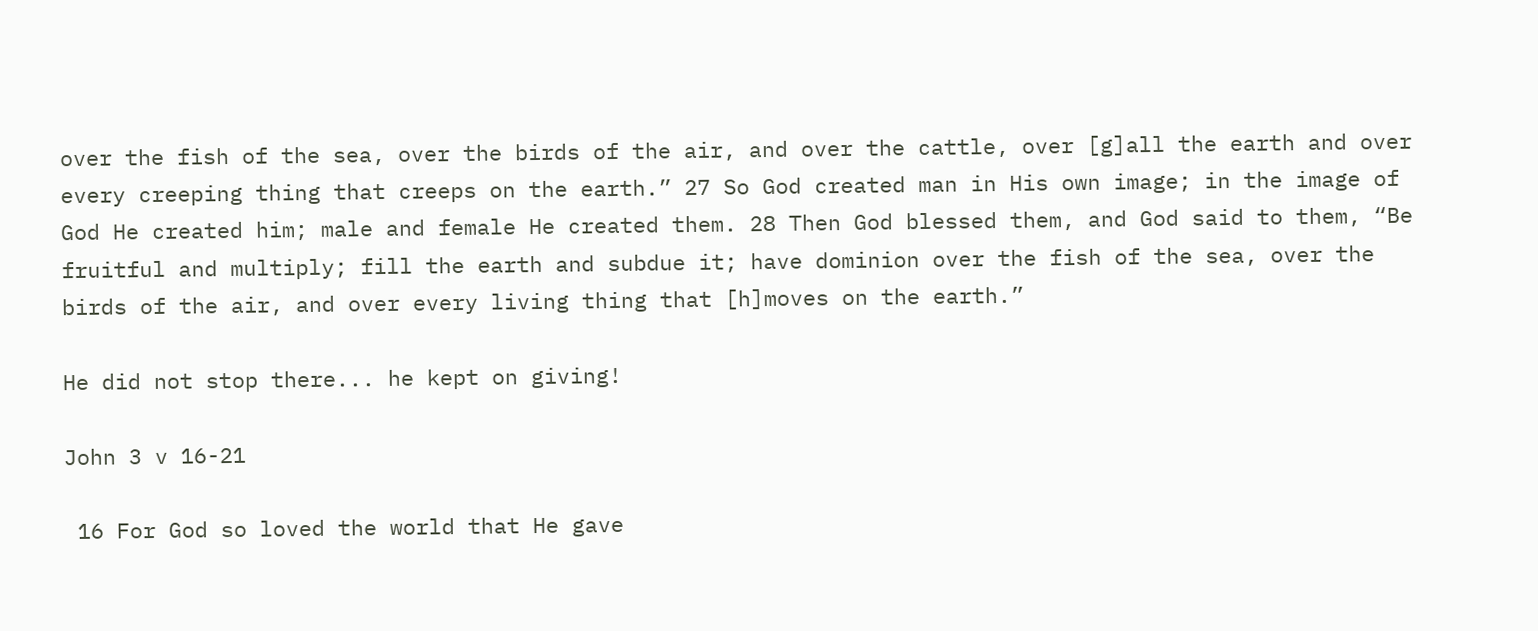over the fish of the sea, over the birds of the air, and over the cattle, over [g]all the earth and over every creeping thing that creeps on the earth.” 27 So God created man in His own image; in the image of God He created him; male and female He created them. 28 Then God blessed them, and God said to them, “Be fruitful and multiply; fill the earth and subdue it; have dominion over the fish of the sea, over the birds of the air, and over every living thing that [h]moves on the earth.”

He did not stop there... he kept on giving!

John 3 v 16-21

 16 For God so loved the world that He gave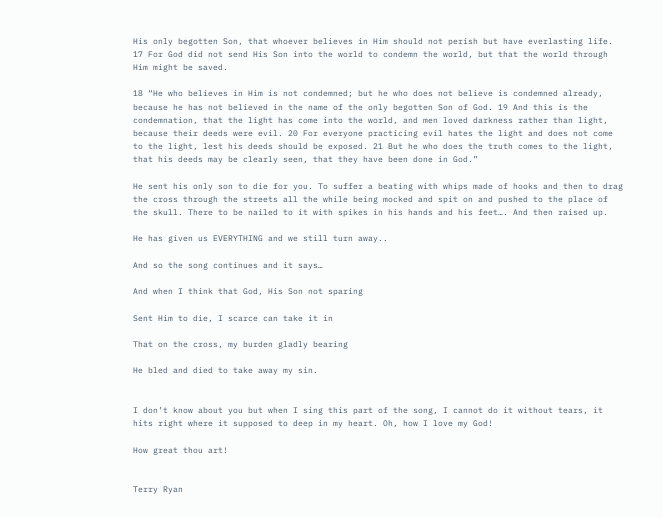His only begotten Son, that whoever believes in Him should not perish but have everlasting life. 17 For God did not send His Son into the world to condemn the world, but that the world through Him might be saved.

18 “He who believes in Him is not condemned; but he who does not believe is condemned already, because he has not believed in the name of the only begotten Son of God. 19 And this is the condemnation, that the light has come into the world, and men loved darkness rather than light, because their deeds were evil. 20 For everyone practicing evil hates the light and does not come to the light, lest his deeds should be exposed. 21 But he who does the truth comes to the light, that his deeds may be clearly seen, that they have been done in God.”

He sent his only son to die for you. To suffer a beating with whips made of hooks and then to drag the cross through the streets all the while being mocked and spit on and pushed to the place of the skull. There to be nailed to it with spikes in his hands and his feet…. And then raised up.

He has given us EVERYTHING and we still turn away..

And so the song continues and it says…

And when I think that God, His Son not sparing

Sent Him to die, I scarce can take it in

That on the cross, my burden gladly bearing

He bled and died to take away my sin.


I don’t know about you but when I sing this part of the song, I cannot do it without tears, it hits right where it supposed to deep in my heart. Oh, how I love my God!

How great thou art!


Terry Ryan